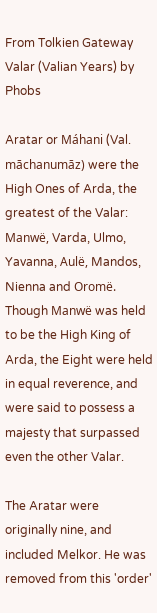From Tolkien Gateway
Valar (Valian Years) by Phobs

Aratar or Máhani (Val. māchanumāz) were the High Ones of Arda, the greatest of the Valar: Manwë, Varda, Ulmo, Yavanna, Aulë, Mandos, Nienna and Oromë. Though Manwë was held to be the High King of Arda, the Eight were held in equal reverence, and were said to possess a majesty that surpassed even the other Valar.

The Aratar were originally nine, and included Melkor. He was removed from this 'order'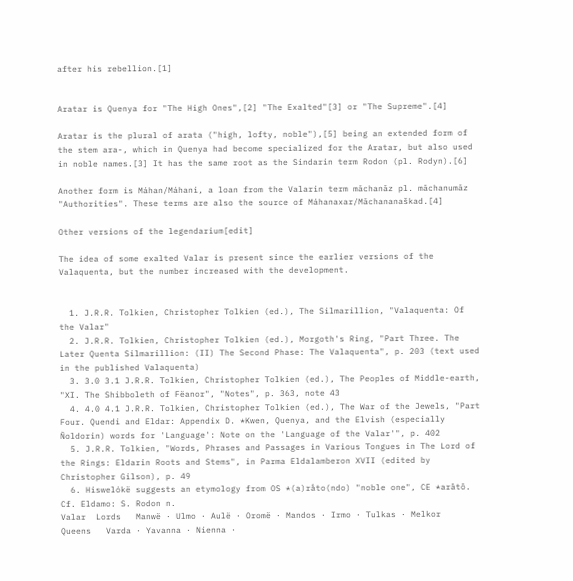after his rebellion.[1]


Aratar is Quenya for "The High Ones",[2] "The Exalted"[3] or "The Supreme".[4]

Aratar is the plural of arata ("high, lofty, noble"),[5] being an extended form of the stem ara-, which in Quenya had become specialized for the Aratar, but also used in noble names.[3] It has the same root as the Sindarin term Rodon (pl. Rodyn).[6]

Another form is Máhan/Máhani, a loan from the Valarin term māchanāz pl. māchanumāz "Authorities". These terms are also the source of Máhanaxar/Māchananaškad.[4]

Other versions of the legendarium[edit]

The idea of some exalted Valar is present since the earlier versions of the Valaquenta, but the number increased with the development.


  1. J.R.R. Tolkien, Christopher Tolkien (ed.), The Silmarillion, "Valaquenta: Of the Valar"
  2. J.R.R. Tolkien, Christopher Tolkien (ed.), Morgoth's Ring, "Part Three. The Later Quenta Silmarillion: (II) The Second Phase: The Valaquenta", p. 203 (text used in the published Valaquenta)
  3. 3.0 3.1 J.R.R. Tolkien, Christopher Tolkien (ed.), The Peoples of Middle-earth, "XI. The Shibboleth of Fëanor", "Notes", p. 363, note 43
  4. 4.0 4.1 J.R.R. Tolkien, Christopher Tolkien (ed.), The War of the Jewels, "Part Four. Quendi and Eldar: Appendix D. *Kwen, Quenya, and the Elvish (especially Ñoldorin) words for 'Language': Note on the 'Language of the Valar'", p. 402
  5. J.R.R. Tolkien, "Words, Phrases and Passages in Various Tongues in The Lord of the Rings: Eldarin Roots and Stems", in Parma Eldalamberon XVII (edited by Christopher Gilson), p. 49
  6. Hiswelókë suggests an etymology from OS *(a)råto(ndo) "noble one", CE *arâtô. Cf. Eldamo: S. Rodon n.
Valar  Lords   Manwë · Ulmo · Aulë · Oromë · Mandos · Irmo · Tulkas · Melkor
Queens   Varda · Yavanna · Nienna ·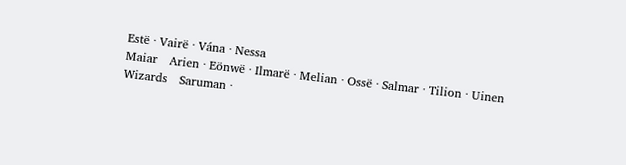Estë · Vairë · Vána · Nessa
Maiar   Arien · Eönwë · Ilmarë · Melian · Ossë · Salmar · Tilion · Uinen
Wizards   Saruman ·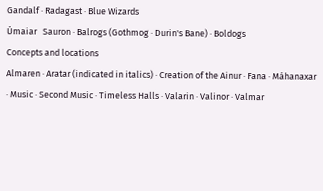Gandalf · Radagast · Blue Wizards
Úmaiar   Sauron · Balrogs (Gothmog · Durin's Bane) · Boldogs
Concepts and locations
Almaren · Aratar (indicated in italics) · Creation of the Ainur · Fana · Máhanaxar · Music · Second Music · Timeless Halls · Valarin · Valinor · Valmar